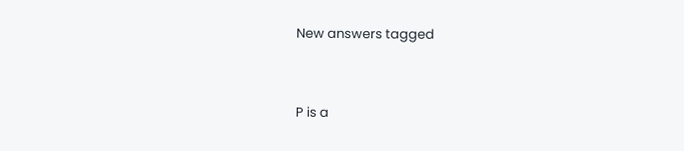New answers tagged


P is a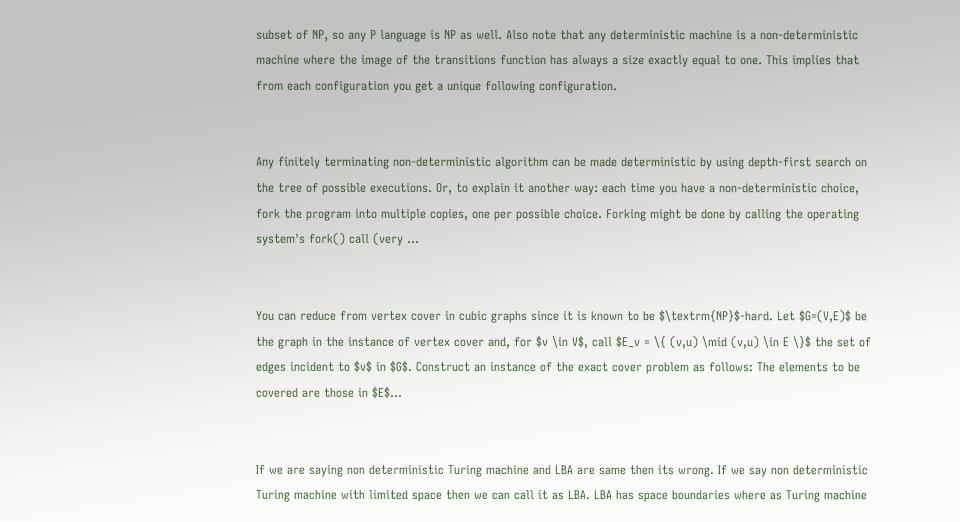subset of NP, so any P language is NP as well. Also note that any deterministic machine is a non-deterministic machine where the image of the transitions function has always a size exactly equal to one. This implies that from each configuration you get a unique following configuration.


Any finitely terminating non-deterministic algorithm can be made deterministic by using depth-first search on the tree of possible executions. Or, to explain it another way: each time you have a non-deterministic choice, fork the program into multiple copies, one per possible choice. Forking might be done by calling the operating system's fork() call (very ...


You can reduce from vertex cover in cubic graphs since it is known to be $\textrm{NP}$-hard. Let $G=(V,E)$ be the graph in the instance of vertex cover and, for $v \in V$, call $E_v = \{ (v,u) \mid (v,u) \in E \}$ the set of edges incident to $v$ in $G$. Construct an instance of the exact cover problem as follows: The elements to be covered are those in $E$...


If we are saying non deterministic Turing machine and LBA are same then its wrong. If we say non deterministic Turing machine with limited space then we can call it as LBA. LBA has space boundaries where as Turing machine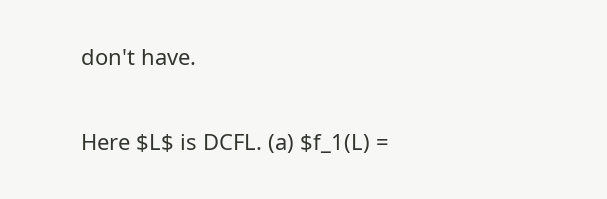don't have.


Here $L$ is DCFL. (a) $f_1(L) =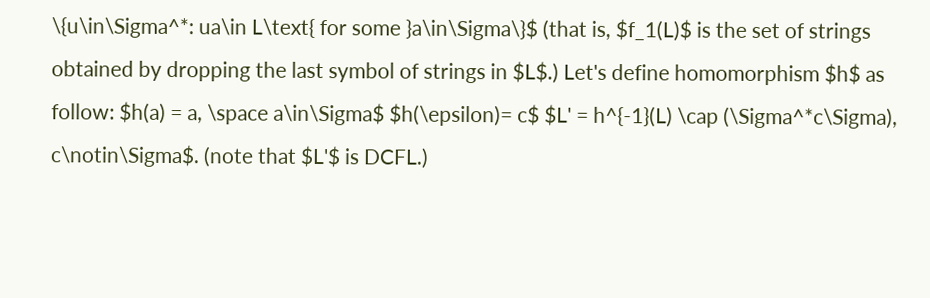\{u\in\Sigma^*: ua\in L\text{ for some }a\in\Sigma\}$ (that is, $f_1(L)$ is the set of strings obtained by dropping the last symbol of strings in $L$.) Let's define homomorphism $h$ as follow: $h(a) = a, \space a\in\Sigma$ $h(\epsilon)= c$ $L' = h^{-1}(L) \cap (\Sigma^*c\Sigma), c\notin\Sigma$. (note that $L'$ is DCFL.)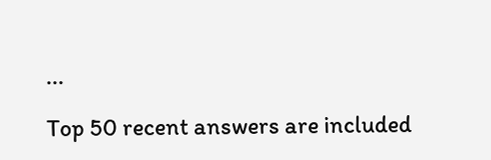...

Top 50 recent answers are included